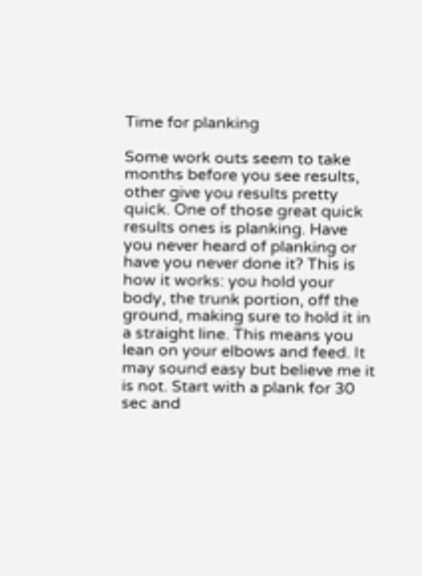Time for planking

Some work outs seem to take months before you see results, other give you results pretty quick. One of those great quick results ones is planking. Have you never heard of planking or have you never done it? This is how it works: you hold your body, the trunk portion, off the ground, making sure to hold it in a straight line. This means you lean on your elbows and feed. It may sound easy but believe me it is not. Start with a plank for 30 sec and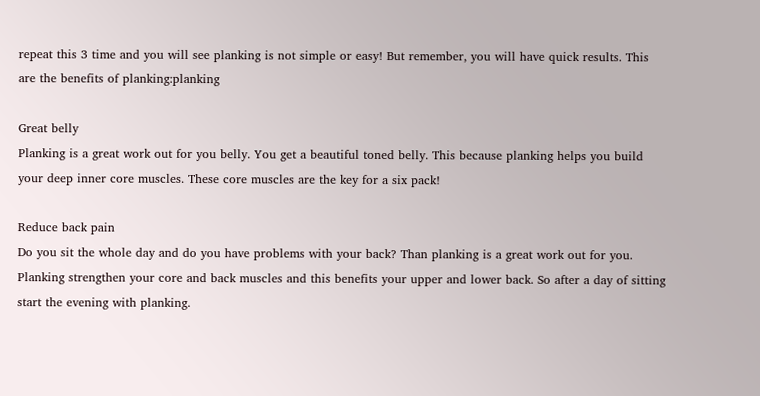repeat this 3 time and you will see planking is not simple or easy! But remember, you will have quick results. This are the benefits of planking:planking

Great belly
Planking is a great work out for you belly. You get a beautiful toned belly. This because planking helps you build your deep inner core muscles. These core muscles are the key for a six pack!

Reduce back pain
Do you sit the whole day and do you have problems with your back? Than planking is a great work out for you. Planking strengthen your core and back muscles and this benefits your upper and lower back. So after a day of sitting start the evening with planking.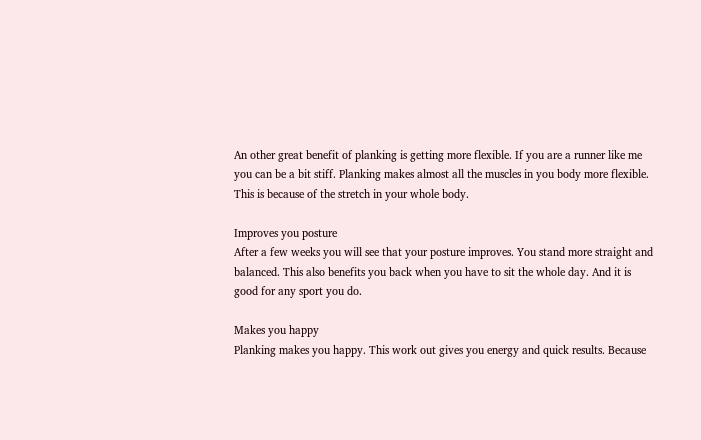An other great benefit of planking is getting more flexible. If you are a runner like me you can be a bit stiff. Planking makes almost all the muscles in you body more flexible. This is because of the stretch in your whole body.

Improves you posture
After a few weeks you will see that your posture improves. You stand more straight and balanced. This also benefits you back when you have to sit the whole day. And it is good for any sport you do.

Makes you happy
Planking makes you happy. This work out gives you energy and quick results. Because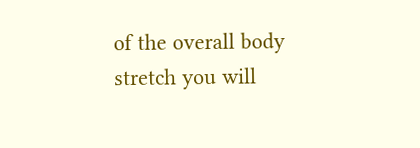of the overall body stretch you will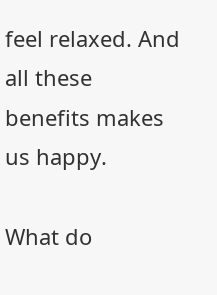feel relaxed. And all these benefits makes us happy.

What do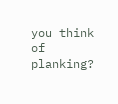you think of planking?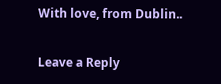With love, from Dublin..

Leave a Reply